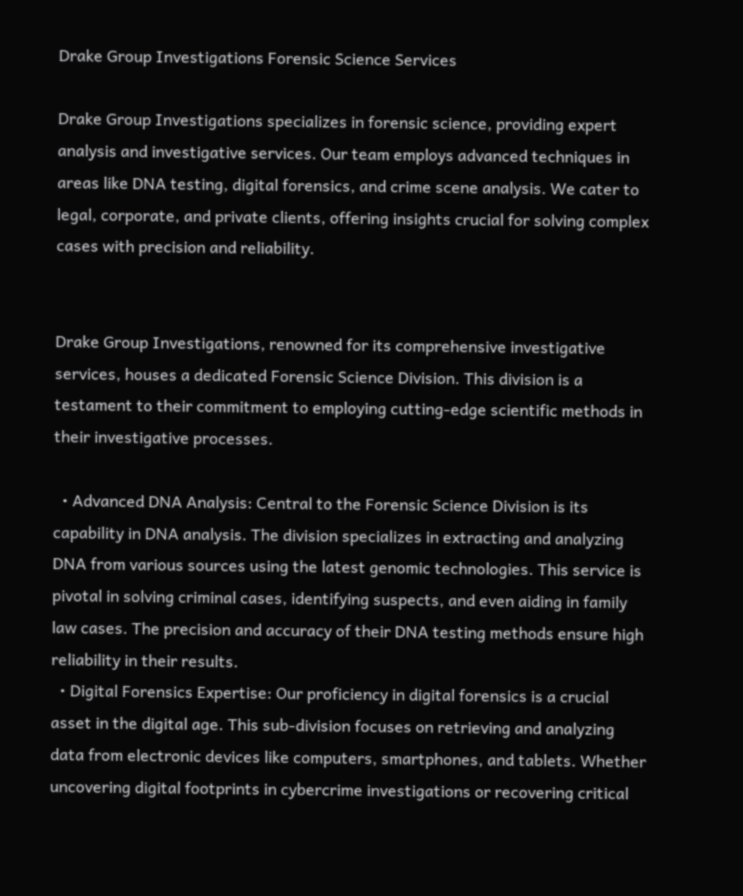Drake Group Investigations Forensic Science Services

Drake Group Investigations specializes in forensic science, providing expert analysis and investigative services. Our team employs advanced techniques in areas like DNA testing, digital forensics, and crime scene analysis. We cater to legal, corporate, and private clients, offering insights crucial for solving complex cases with precision and reliability.


Drake Group Investigations, renowned for its comprehensive investigative services, houses a dedicated Forensic Science Division. This division is a testament to their commitment to employing cutting-edge scientific methods in their investigative processes.

  • Advanced DNA Analysis: Central to the Forensic Science Division is its capability in DNA analysis. The division specializes in extracting and analyzing DNA from various sources using the latest genomic technologies. This service is pivotal in solving criminal cases, identifying suspects, and even aiding in family law cases. The precision and accuracy of their DNA testing methods ensure high reliability in their results.
  • Digital Forensics Expertise: Our proficiency in digital forensics is a crucial asset in the digital age. This sub-division focuses on retrieving and analyzing data from electronic devices like computers, smartphones, and tablets. Whether uncovering digital footprints in cybercrime investigations or recovering critical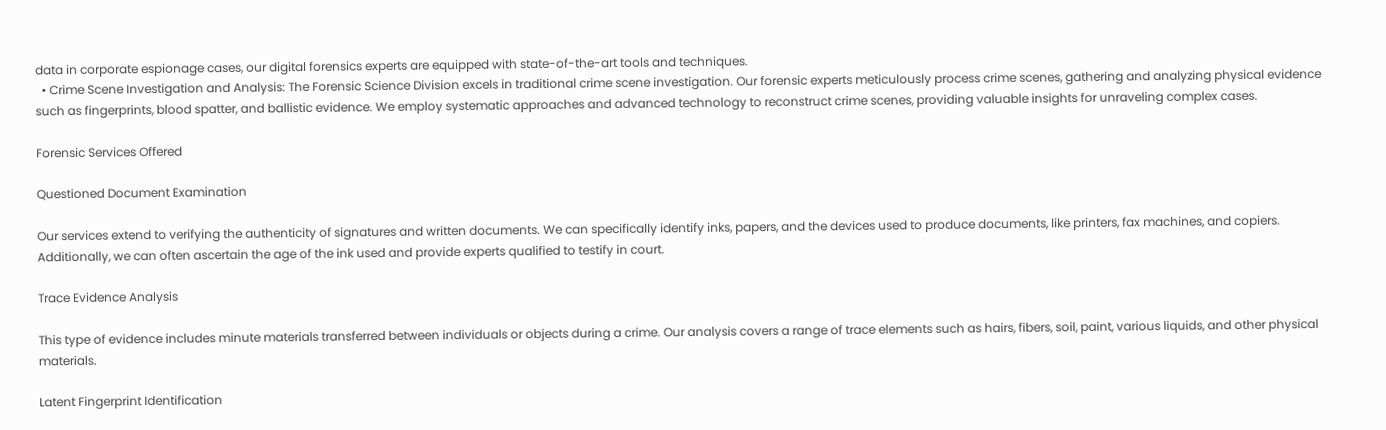data in corporate espionage cases, our digital forensics experts are equipped with state-of-the-art tools and techniques.
  • Crime Scene Investigation and Analysis: The Forensic Science Division excels in traditional crime scene investigation. Our forensic experts meticulously process crime scenes, gathering and analyzing physical evidence such as fingerprints, blood spatter, and ballistic evidence. We employ systematic approaches and advanced technology to reconstruct crime scenes, providing valuable insights for unraveling complex cases.

Forensic Services Offered

Questioned Document Examination

Our services extend to verifying the authenticity of signatures and written documents. We can specifically identify inks, papers, and the devices used to produce documents, like printers, fax machines, and copiers. Additionally, we can often ascertain the age of the ink used and provide experts qualified to testify in court.

Trace Evidence Analysis

This type of evidence includes minute materials transferred between individuals or objects during a crime. Our analysis covers a range of trace elements such as hairs, fibers, soil, paint, various liquids, and other physical materials.

Latent Fingerprint Identification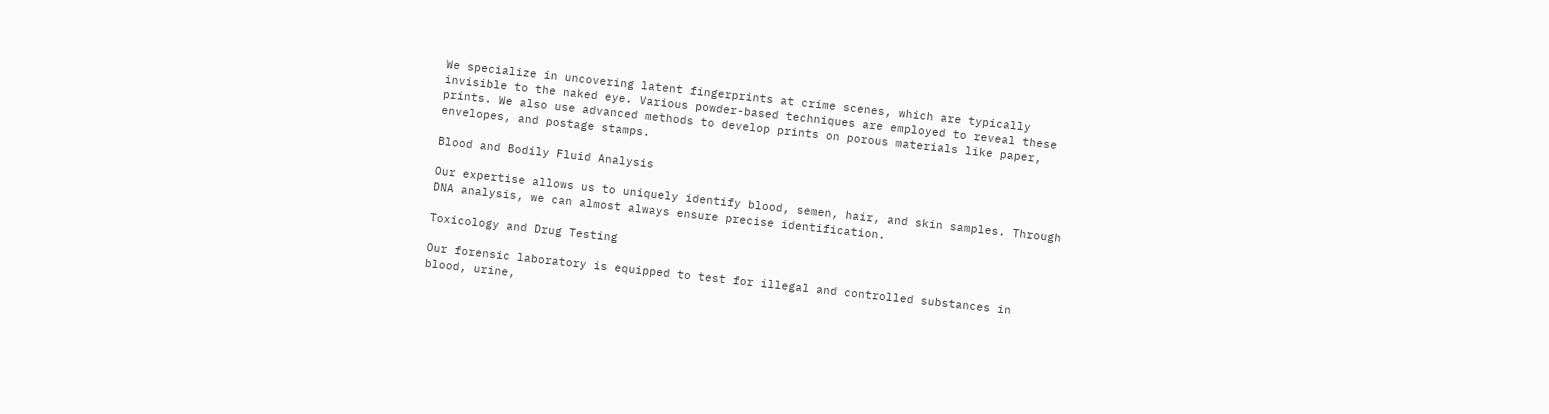We specialize in uncovering latent fingerprints at crime scenes, which are typically invisible to the naked eye. Various powder-based techniques are employed to reveal these prints. We also use advanced methods to develop prints on porous materials like paper, envelopes, and postage stamps.

Blood and Bodily Fluid Analysis

Our expertise allows us to uniquely identify blood, semen, hair, and skin samples. Through DNA analysis, we can almost always ensure precise identification.

Toxicology and Drug Testing

Our forensic laboratory is equipped to test for illegal and controlled substances in blood, urine,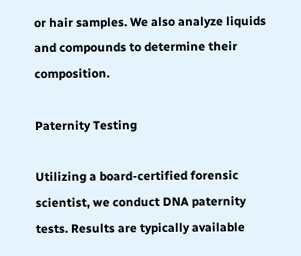or hair samples. We also analyze liquids and compounds to determine their composition.

Paternity Testing

Utilizing a board-certified forensic scientist, we conduct DNA paternity tests. Results are typically available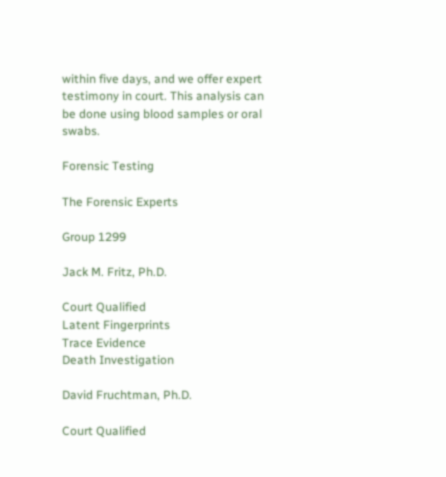within five days, and we offer expert testimony in court. This analysis can be done using blood samples or oral swabs.

Forensic Testing

The Forensic Experts

Group 1299

Jack M. Fritz, Ph.D.

Court Qualified
Latent Fingerprints
Trace Evidence
Death Investigation

David Fruchtman, Ph.D.

Court Qualified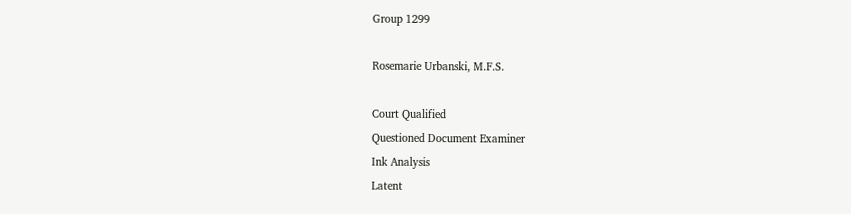Group 1299

Rosemarie Urbanski, M.F.S.

Court Qualified
Questioned Document Examiner
Ink Analysis
Latent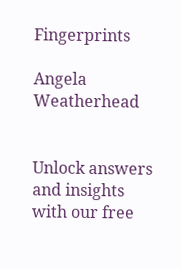Fingerprints

Angela Weatherhead


Unlock answers and insights
with our free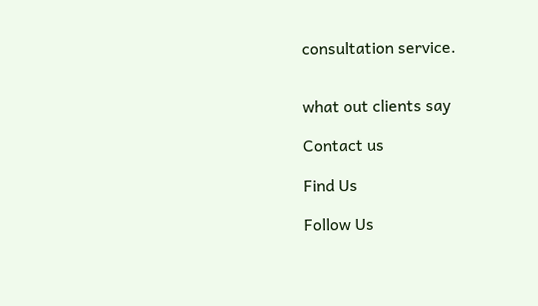consultation service.


what out clients say

Contact us

Find Us

Follow Us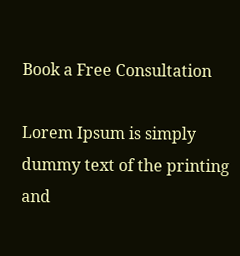Book a Free Consultation

Lorem Ipsum is simply dummy text of the printing and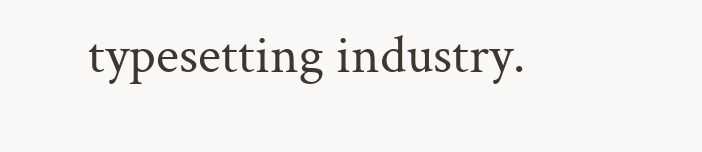typesetting industry.